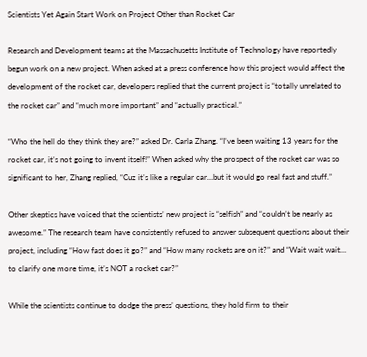Scientists Yet Again Start Work on Project Other than Rocket Car

Research and Development teams at the Massachusetts Institute of Technology have reportedly begun work on a new project. When asked at a press conference how this project would affect the development of the rocket car, developers replied that the current project is “totally unrelated to the rocket car” and “much more important” and “actually practical.”

“Who the hell do they think they are?” asked Dr. Carla Zhang. “I’ve been waiting 13 years for the rocket car, it’s not going to invent itself!” When asked why the prospect of the rocket car was so significant to her, Zhang replied, “Cuz it’s like a regular car…but it would go real fast and stuff.”

Other skeptics have voiced that the scientists’ new project is “selfish” and “couldn’t be nearly as awesome.” The research team have consistently refused to answer subsequent questions about their project, including “How fast does it go?” and “How many rockets are on it?” and “Wait wait wait… to clarify one more time, it’s NOT a rocket car?”

While the scientists continue to dodge the press’ questions, they hold firm to their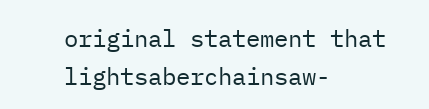original statement that lightsaberchainsaw-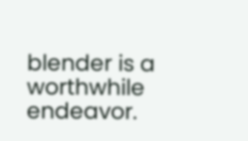blender is a worthwhile endeavor.